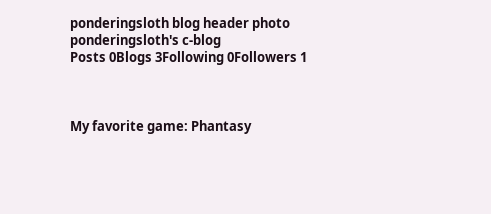ponderingsloth blog header photo
ponderingsloth's c-blog
Posts 0Blogs 3Following 0Followers 1



My favorite game: Phantasy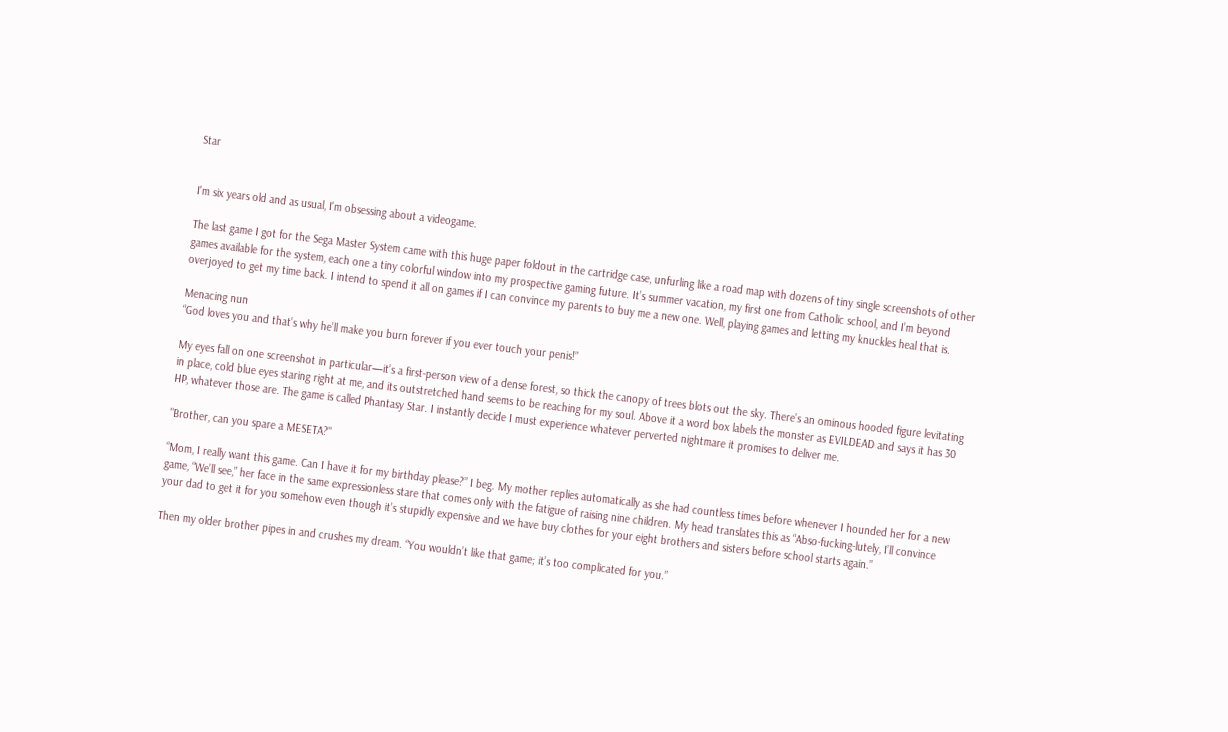Star


I'm six years old and as usual, I'm obsessing about a videogame.

The last game I got for the Sega Master System came with this huge paper foldout in the cartridge case, unfurling like a road map with dozens of tiny single screenshots of other games available for the system, each one a tiny colorful window into my prospective gaming future. It’s summer vacation, my first one from Catholic school, and I’m beyond overjoyed to get my time back. I intend to spend it all on games if I can convince my parents to buy me a new one. Well, playing games and letting my knuckles heal that is.

Menacing nun
“God loves you and that’s why he’ll make you burn forever if you ever touch your penis!”

My eyes fall on one screenshot in particular—it’s a first-person view of a dense forest, so thick the canopy of trees blots out the sky. There’s an ominous hooded figure levitating in place, cold blue eyes staring right at me, and its outstretched hand seems to be reaching for my soul. Above it a word box labels the monster as EVILDEAD and says it has 30 HP, whatever those are. The game is called Phantasy Star. I instantly decide I must experience whatever perverted nightmare it promises to deliver me.

"Brother, can you spare a MESETA?"

“Mom, I really want this game. Can I have it for my birthday please?” I beg. My mother replies automatically as she had countless times before whenever I hounded her for a new game, “We’ll see,” her face in the same expressionless stare that comes only with the fatigue of raising nine children. My head translates this as “Abso-fucking-lutely, I’ll convince your dad to get it for you somehow even though it’s stupidly expensive and we have buy clothes for your eight brothers and sisters before school starts again.”

Then my older brother pipes in and crushes my dream. “You wouldn’t like that game; it’s too complicated for you.”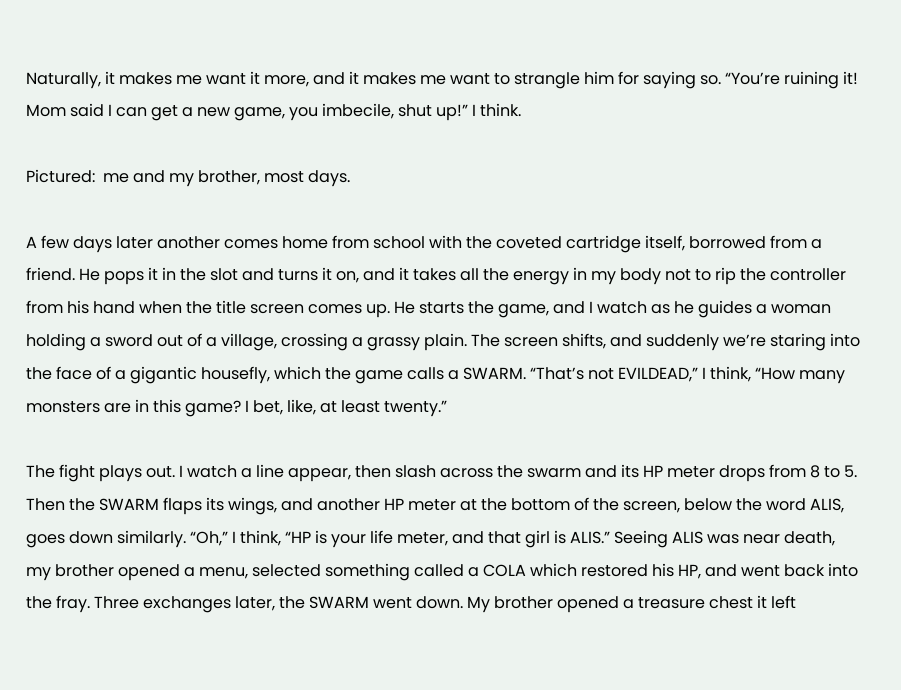Naturally, it makes me want it more, and it makes me want to strangle him for saying so. “You’re ruining it! Mom said I can get a new game, you imbecile, shut up!” I think.

Pictured:  me and my brother, most days.

A few days later another comes home from school with the coveted cartridge itself, borrowed from a friend. He pops it in the slot and turns it on, and it takes all the energy in my body not to rip the controller from his hand when the title screen comes up. He starts the game, and I watch as he guides a woman holding a sword out of a village, crossing a grassy plain. The screen shifts, and suddenly we’re staring into the face of a gigantic housefly, which the game calls a SWARM. “That’s not EVILDEAD,” I think, “How many monsters are in this game? I bet, like, at least twenty.”

The fight plays out. I watch a line appear, then slash across the swarm and its HP meter drops from 8 to 5. Then the SWARM flaps its wings, and another HP meter at the bottom of the screen, below the word ALIS, goes down similarly. “Oh,” I think, “HP is your life meter, and that girl is ALIS.” Seeing ALIS was near death, my brother opened a menu, selected something called a COLA which restored his HP, and went back into the fray. Three exchanges later, the SWARM went down. My brother opened a treasure chest it left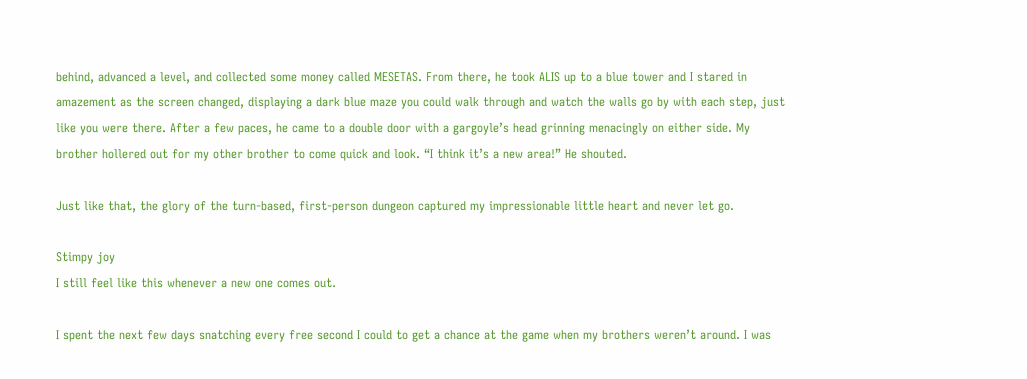behind, advanced a level, and collected some money called MESETAS. From there, he took ALIS up to a blue tower and I stared in amazement as the screen changed, displaying a dark blue maze you could walk through and watch the walls go by with each step, just like you were there. After a few paces, he came to a double door with a gargoyle’s head grinning menacingly on either side. My brother hollered out for my other brother to come quick and look. “I think it’s a new area!” He shouted.

Just like that, the glory of the turn-based, first-person dungeon captured my impressionable little heart and never let go.

Stimpy joy
I still feel like this whenever a new one comes out.

I spent the next few days snatching every free second I could to get a chance at the game when my brothers weren’t around. I was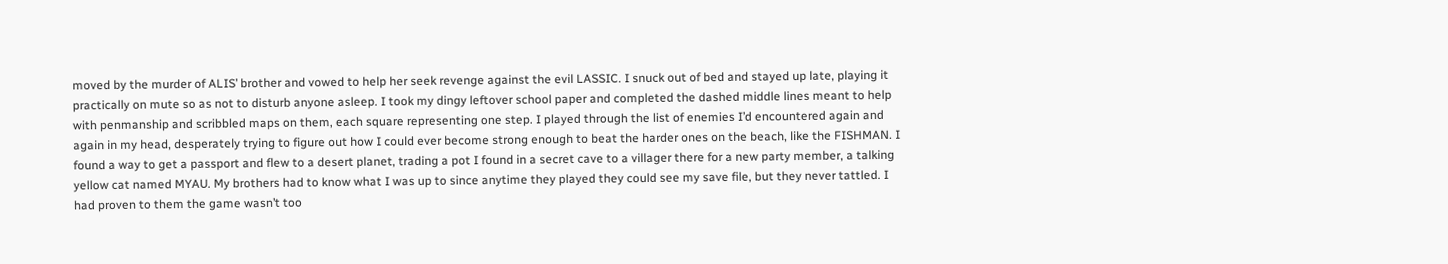moved by the murder of ALIS’ brother and vowed to help her seek revenge against the evil LASSIC. I snuck out of bed and stayed up late, playing it practically on mute so as not to disturb anyone asleep. I took my dingy leftover school paper and completed the dashed middle lines meant to help with penmanship and scribbled maps on them, each square representing one step. I played through the list of enemies I’d encountered again and again in my head, desperately trying to figure out how I could ever become strong enough to beat the harder ones on the beach, like the FISHMAN. I found a way to get a passport and flew to a desert planet, trading a pot I found in a secret cave to a villager there for a new party member, a talking yellow cat named MYAU. My brothers had to know what I was up to since anytime they played they could see my save file, but they never tattled. I had proven to them the game wasn’t too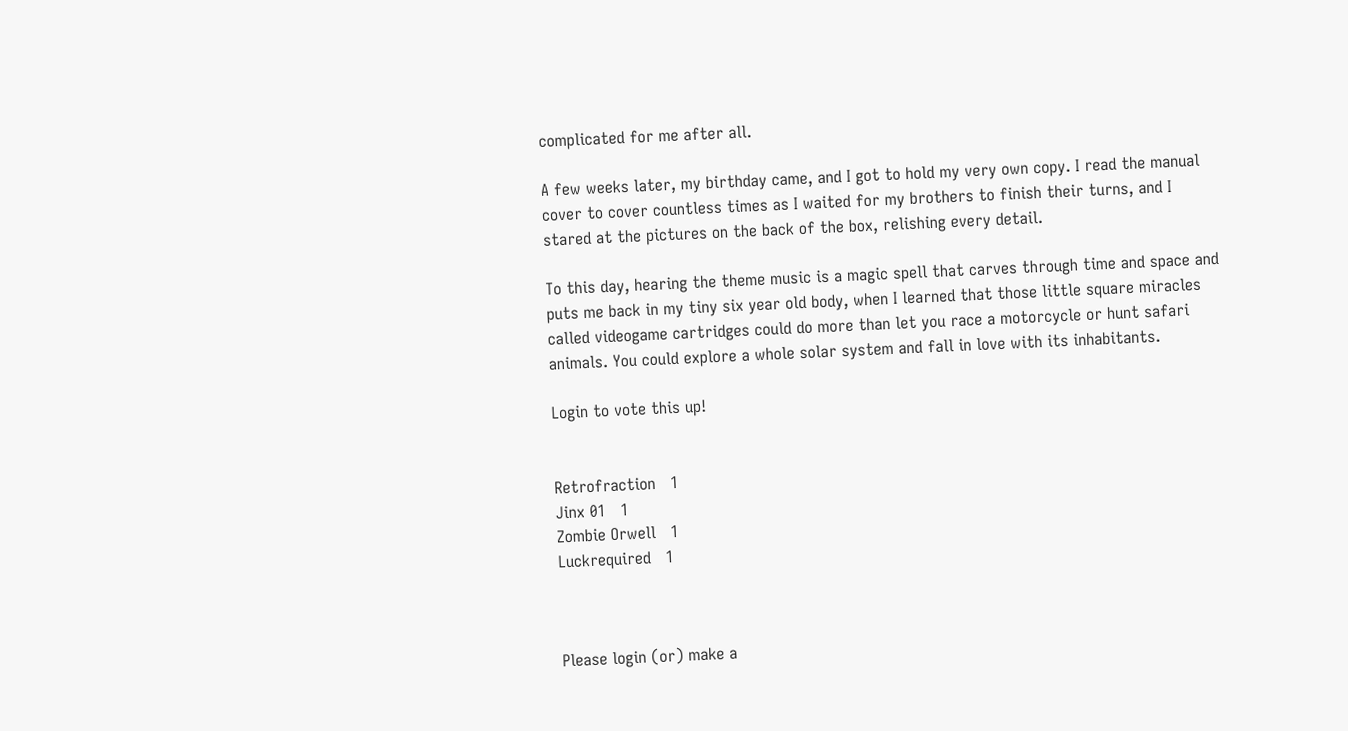complicated for me after all.

A few weeks later, my birthday came, and I got to hold my very own copy. I read the manual cover to cover countless times as I waited for my brothers to finish their turns, and I stared at the pictures on the back of the box, relishing every detail.

To this day, hearing the theme music is a magic spell that carves through time and space and puts me back in my tiny six year old body, when I learned that those little square miracles called videogame cartridges could do more than let you race a motorcycle or hunt safari animals. You could explore a whole solar system and fall in love with its inhabitants.

Login to vote this up!


Retrofraction   1
Jinx 01   1
Zombie Orwell   1
Luckrequired   1



Please login (or) make a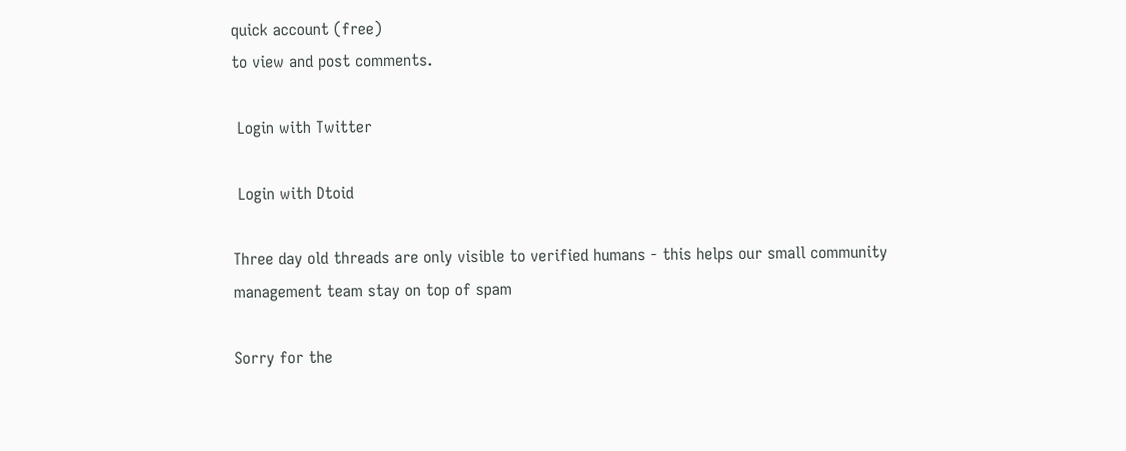quick account (free)
to view and post comments.

 Login with Twitter

 Login with Dtoid

Three day old threads are only visible to verified humans - this helps our small community management team stay on top of spam

Sorry for the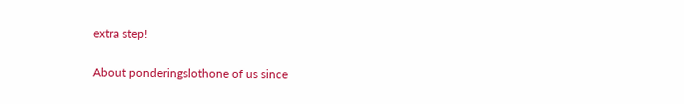extra step!


About ponderingslothone of us since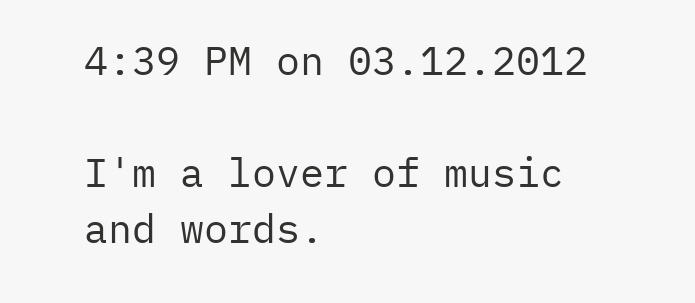4:39 PM on 03.12.2012

I'm a lover of music and words.